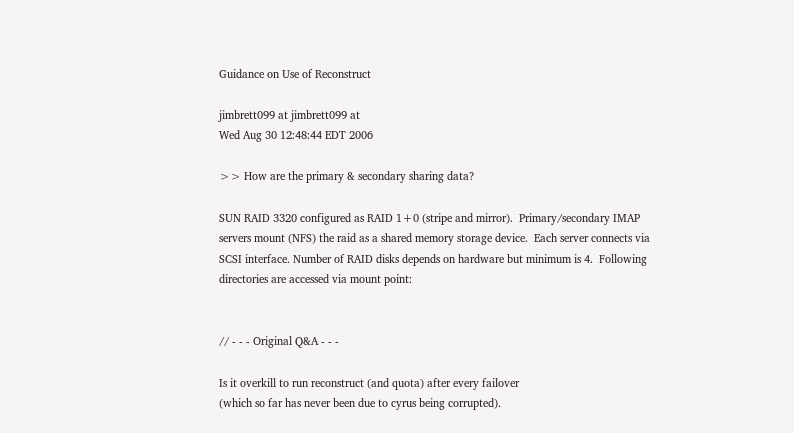Guidance on Use of Reconstruct

jimbrett099 at jimbrett099 at
Wed Aug 30 12:48:44 EDT 2006

>> How are the primary & secondary sharing data?

SUN RAID 3320 configured as RAID 1+0 (stripe and mirror).  Primary/secondary IMAP servers mount (NFS) the raid as a shared memory storage device.  Each server connects via SCSI interface. Number of RAID disks depends on hardware but minimum is 4.  Following directories are accessed via mount point:


// - - - Original Q&A - - -

Is it overkill to run reconstruct (and quota) after every failover
(which so far has never been due to cyrus being corrupted).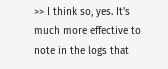>> I think so, yes. It's much more effective to note in the logs that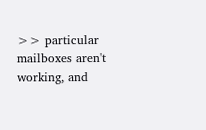>> particular mailboxes aren't working, and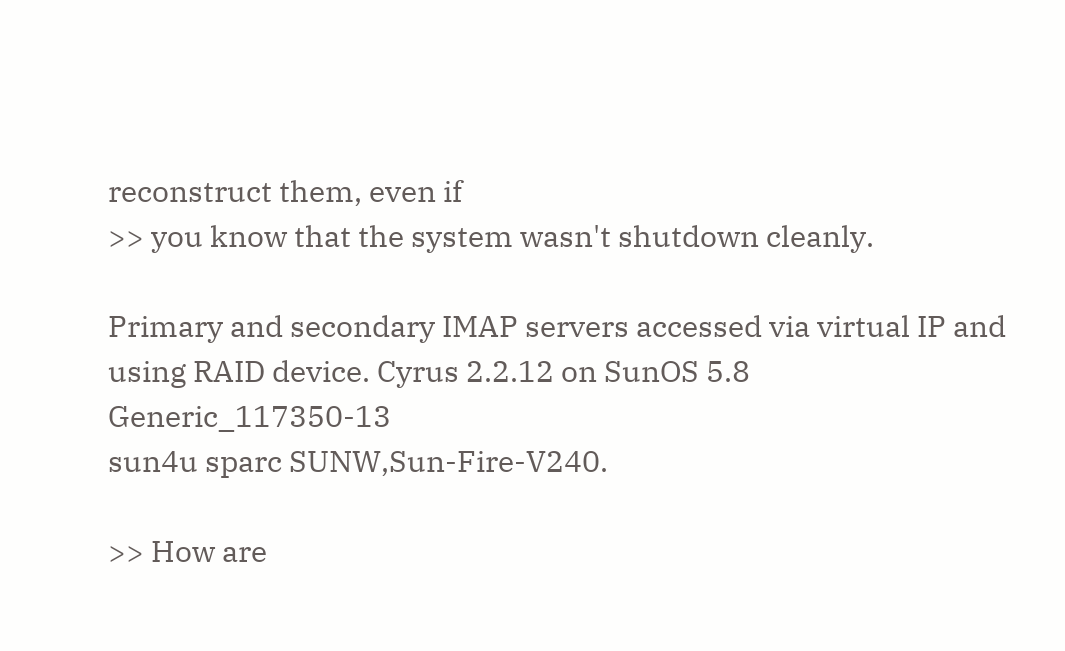reconstruct them, even if
>> you know that the system wasn't shutdown cleanly.

Primary and secondary IMAP servers accessed via virtual IP and
using RAID device. Cyrus 2.2.12 on SunOS 5.8 Generic_117350-13
sun4u sparc SUNW,Sun-Fire-V240.

>> How are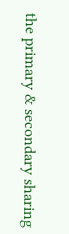the primary & secondary sharing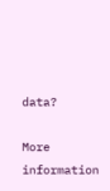data?

More information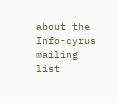about the Info-cyrus mailing list